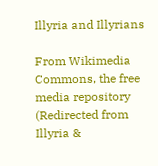Illyria and Illyrians

From Wikimedia Commons, the free media repository
(Redirected from Illyria &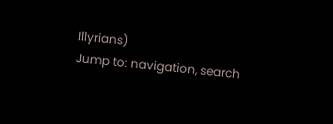Illyrians)
Jump to: navigation, search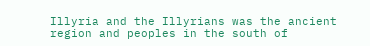Illyria and the Illyrians was the ancient region and peoples in the south of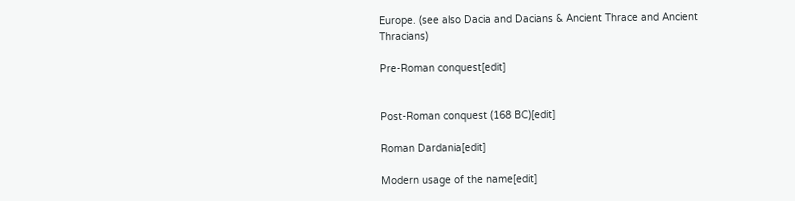Europe. (see also Dacia and Dacians & Ancient Thrace and Ancient Thracians)

Pre-Roman conquest[edit]


Post-Roman conquest (168 BC)[edit]

Roman Dardania[edit]

Modern usage of the name[edit]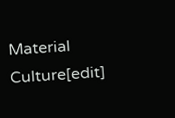Material Culture[edit]